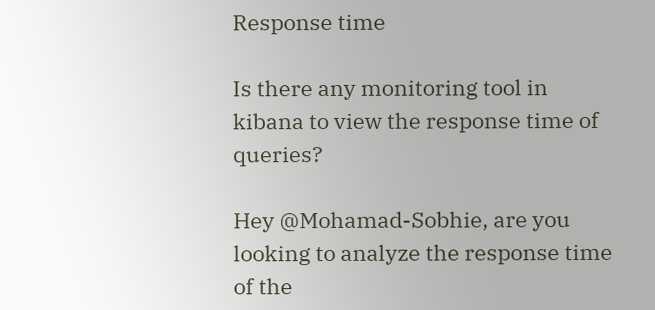Response time

Is there any monitoring tool in kibana to view the response time of queries?

Hey @Mohamad-Sobhie, are you looking to analyze the response time of the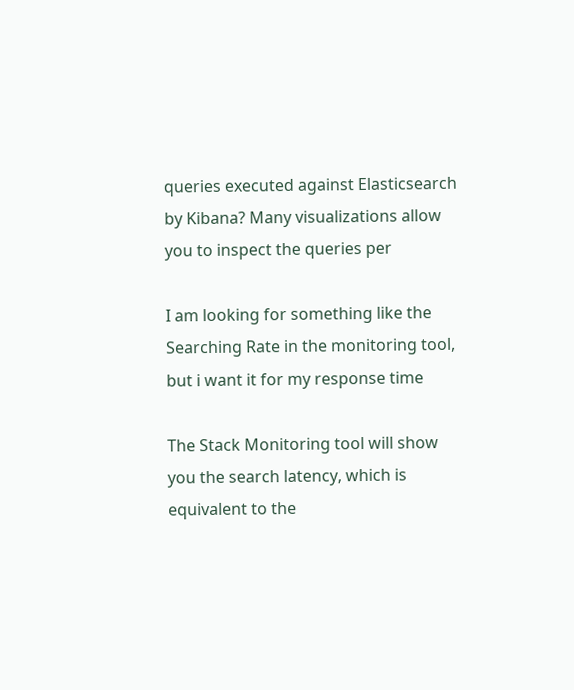queries executed against Elasticsearch by Kibana? Many visualizations allow you to inspect the queries per

I am looking for something like the Searching Rate in the monitoring tool, but i want it for my response time

The Stack Monitoring tool will show you the search latency, which is equivalent to the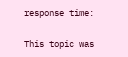response time:

This topic was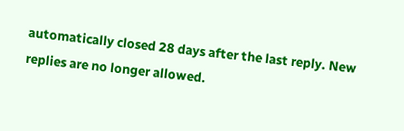automatically closed 28 days after the last reply. New replies are no longer allowed.